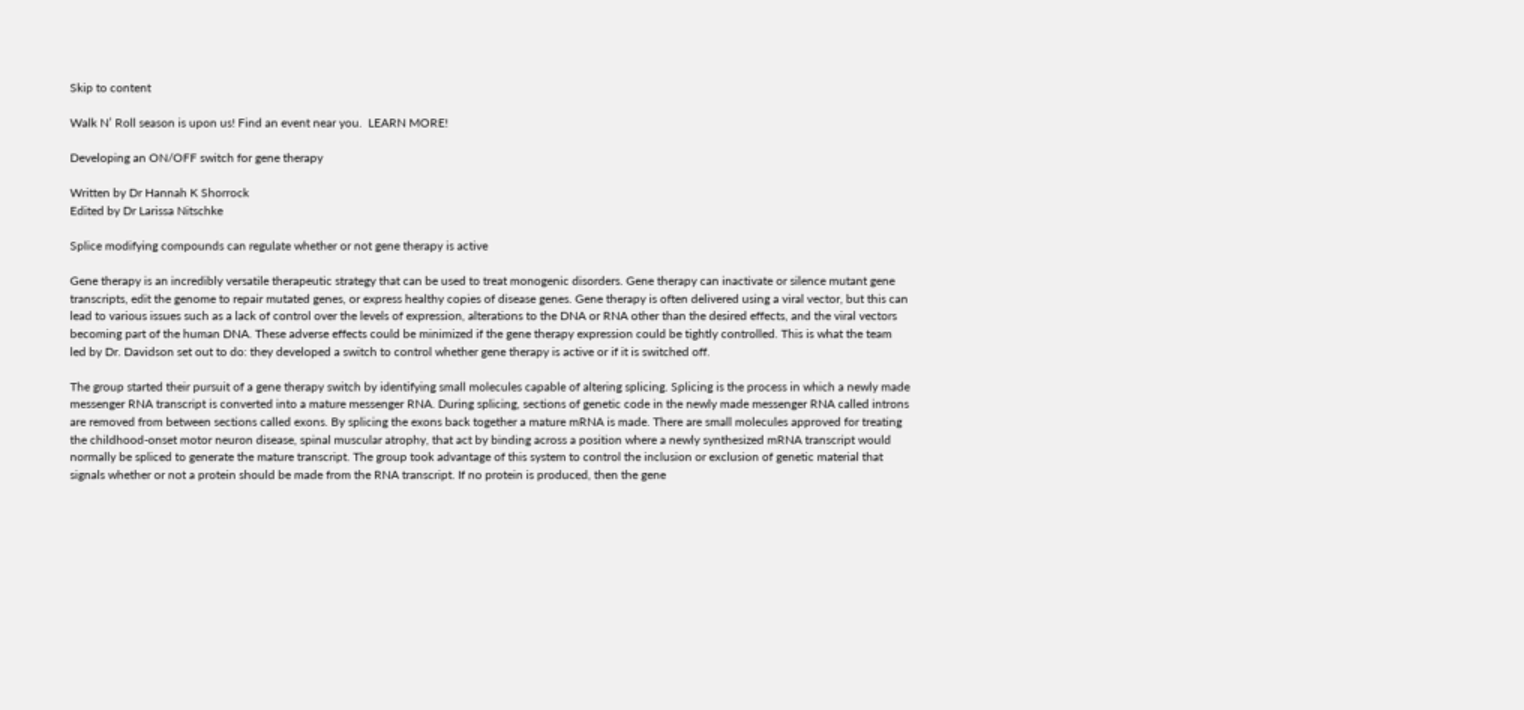Skip to content

Walk N’ Roll season is upon us! Find an event near you.  LEARN MORE!

Developing an ON/OFF switch for gene therapy

Written by Dr Hannah K Shorrock
Edited by Dr Larissa Nitschke

Splice modifying compounds can regulate whether or not gene therapy is active

Gene therapy is an incredibly versatile therapeutic strategy that can be used to treat monogenic disorders. Gene therapy can inactivate or silence mutant gene transcripts, edit the genome to repair mutated genes, or express healthy copies of disease genes. Gene therapy is often delivered using a viral vector, but this can lead to various issues such as a lack of control over the levels of expression, alterations to the DNA or RNA other than the desired effects, and the viral vectors becoming part of the human DNA. These adverse effects could be minimized if the gene therapy expression could be tightly controlled. This is what the team led by Dr. Davidson set out to do: they developed a switch to control whether gene therapy is active or if it is switched off.

The group started their pursuit of a gene therapy switch by identifying small molecules capable of altering splicing. Splicing is the process in which a newly made messenger RNA transcript is converted into a mature messenger RNA. During splicing, sections of genetic code in the newly made messenger RNA called introns are removed from between sections called exons. By splicing the exons back together a mature mRNA is made. There are small molecules approved for treating the childhood-onset motor neuron disease, spinal muscular atrophy, that act by binding across a position where a newly synthesized mRNA transcript would normally be spliced to generate the mature transcript. The group took advantage of this system to control the inclusion or exclusion of genetic material that signals whether or not a protein should be made from the RNA transcript. If no protein is produced, then the gene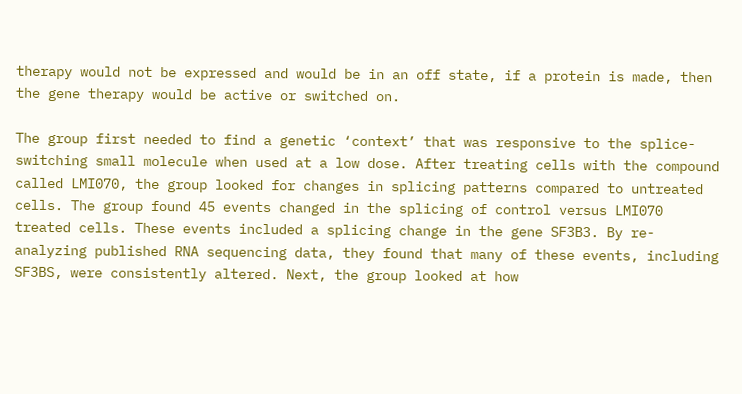therapy would not be expressed and would be in an off state, if a protein is made, then the gene therapy would be active or switched on.

The group first needed to find a genetic ‘context’ that was responsive to the splice-switching small molecule when used at a low dose. After treating cells with the compound called LMI070, the group looked for changes in splicing patterns compared to untreated cells. The group found 45 events changed in the splicing of control versus LMI070 treated cells. These events included a splicing change in the gene SF3B3. By re-analyzing published RNA sequencing data, they found that many of these events, including SF3BS, were consistently altered. Next, the group looked at how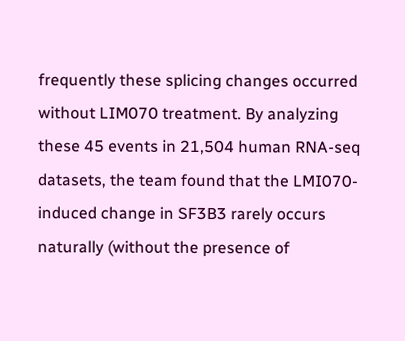frequently these splicing changes occurred without LIM070 treatment. By analyzing these 45 events in 21,504 human RNA-seq datasets, the team found that the LMI070-induced change in SF3B3 rarely occurs naturally (without the presence of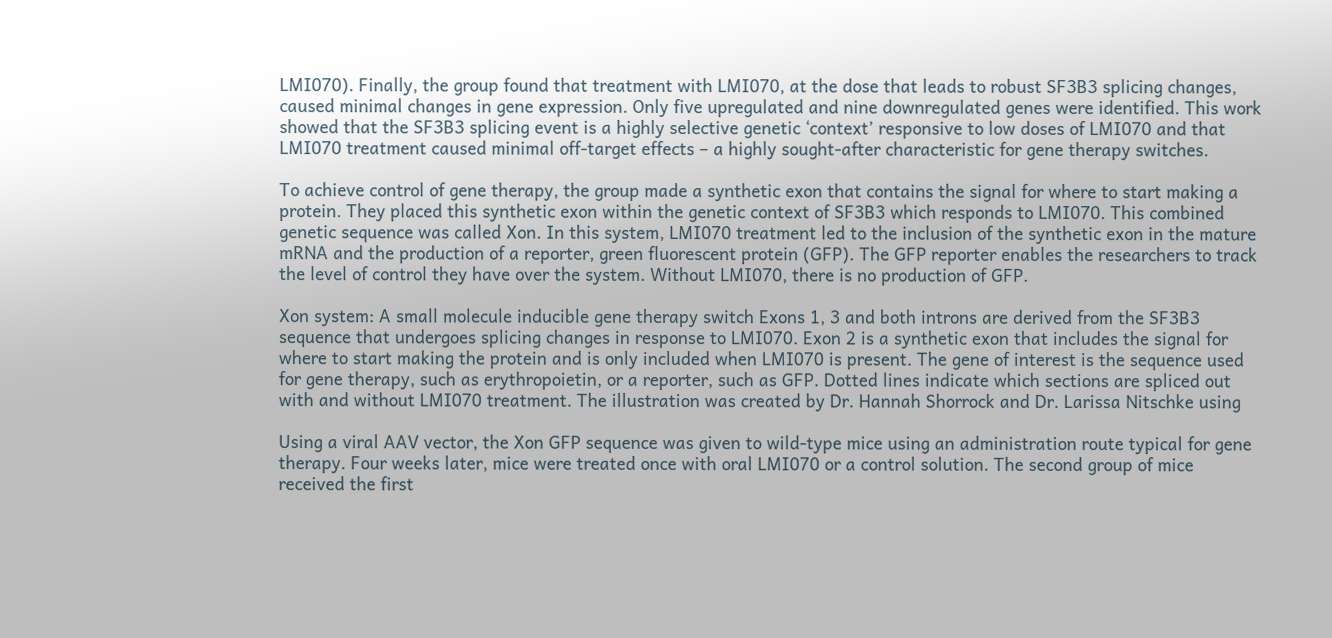LMI070). Finally, the group found that treatment with LMI070, at the dose that leads to robust SF3B3 splicing changes, caused minimal changes in gene expression. Only five upregulated and nine downregulated genes were identified. This work showed that the SF3B3 splicing event is a highly selective genetic ‘context’ responsive to low doses of LMI070 and that LMI070 treatment caused minimal off-target effects – a highly sought-after characteristic for gene therapy switches.

To achieve control of gene therapy, the group made a synthetic exon that contains the signal for where to start making a protein. They placed this synthetic exon within the genetic context of SF3B3 which responds to LMI070. This combined genetic sequence was called Xon. In this system, LMI070 treatment led to the inclusion of the synthetic exon in the mature mRNA and the production of a reporter, green fluorescent protein (GFP). The GFP reporter enables the researchers to track the level of control they have over the system. Without LMI070, there is no production of GFP.

Xon system: A small molecule inducible gene therapy switch Exons 1, 3 and both introns are derived from the SF3B3 sequence that undergoes splicing changes in response to LMI070. Exon 2 is a synthetic exon that includes the signal for where to start making the protein and is only included when LMI070 is present. The gene of interest is the sequence used for gene therapy, such as erythropoietin, or a reporter, such as GFP. Dotted lines indicate which sections are spliced out with and without LMI070 treatment. The illustration was created by Dr. Hannah Shorrock and Dr. Larissa Nitschke using

Using a viral AAV vector, the Xon GFP sequence was given to wild-type mice using an administration route typical for gene therapy. Four weeks later, mice were treated once with oral LMI070 or a control solution. The second group of mice received the first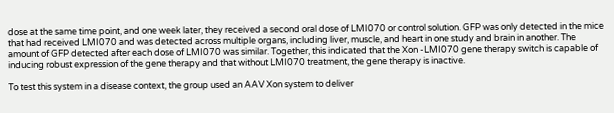dose at the same time point, and one week later, they received a second oral dose of LMI070 or control solution. GFP was only detected in the mice that had received LMI070 and was detected across multiple organs, including liver, muscle, and heart in one study and brain in another. The amount of GFP detected after each dose of LMI070 was similar. Together, this indicated that the Xon -LMI070 gene therapy switch is capable of inducing robust expression of the gene therapy and that without LMI070 treatment, the gene therapy is inactive.

To test this system in a disease context, the group used an AAV Xon system to deliver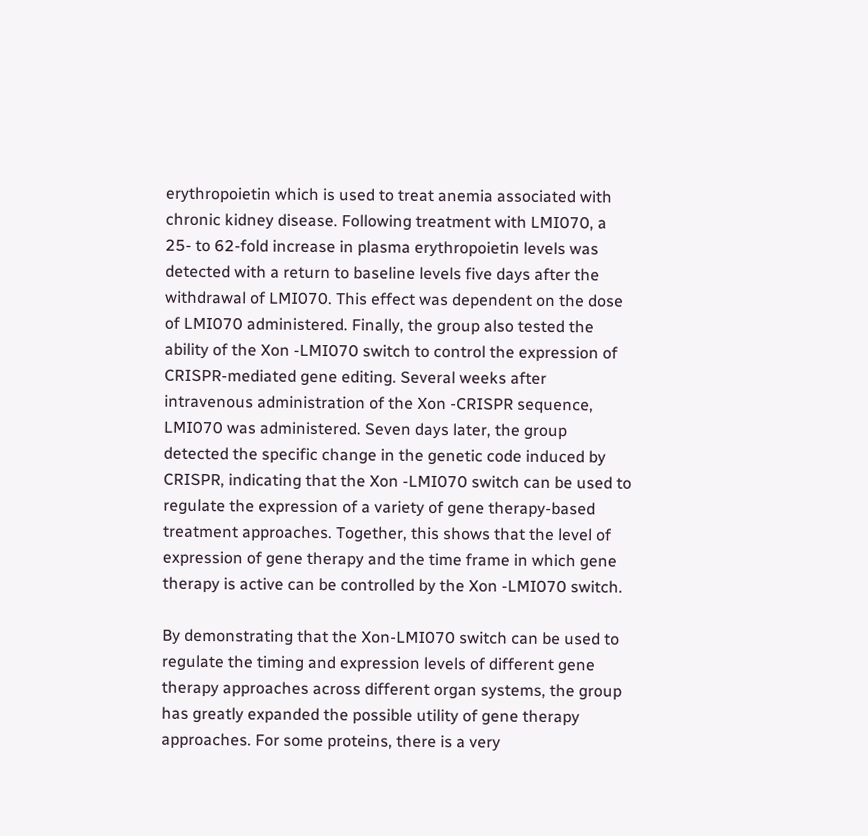erythropoietin which is used to treat anemia associated with chronic kidney disease. Following treatment with LMI070, a 25- to 62-fold increase in plasma erythropoietin levels was detected with a return to baseline levels five days after the withdrawal of LMI070. This effect was dependent on the dose of LMI070 administered. Finally, the group also tested the ability of the Xon -LMI070 switch to control the expression of CRISPR-mediated gene editing. Several weeks after intravenous administration of the Xon -CRISPR sequence, LMI070 was administered. Seven days later, the group detected the specific change in the genetic code induced by CRISPR, indicating that the Xon -LMI070 switch can be used to regulate the expression of a variety of gene therapy-based treatment approaches. Together, this shows that the level of expression of gene therapy and the time frame in which gene therapy is active can be controlled by the Xon -LMI070 switch.

By demonstrating that the Xon-LMI070 switch can be used to regulate the timing and expression levels of different gene therapy approaches across different organ systems, the group has greatly expanded the possible utility of gene therapy approaches. For some proteins, there is a very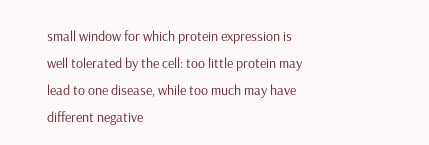small window for which protein expression is well tolerated by the cell: too little protein may lead to one disease, while too much may have different negative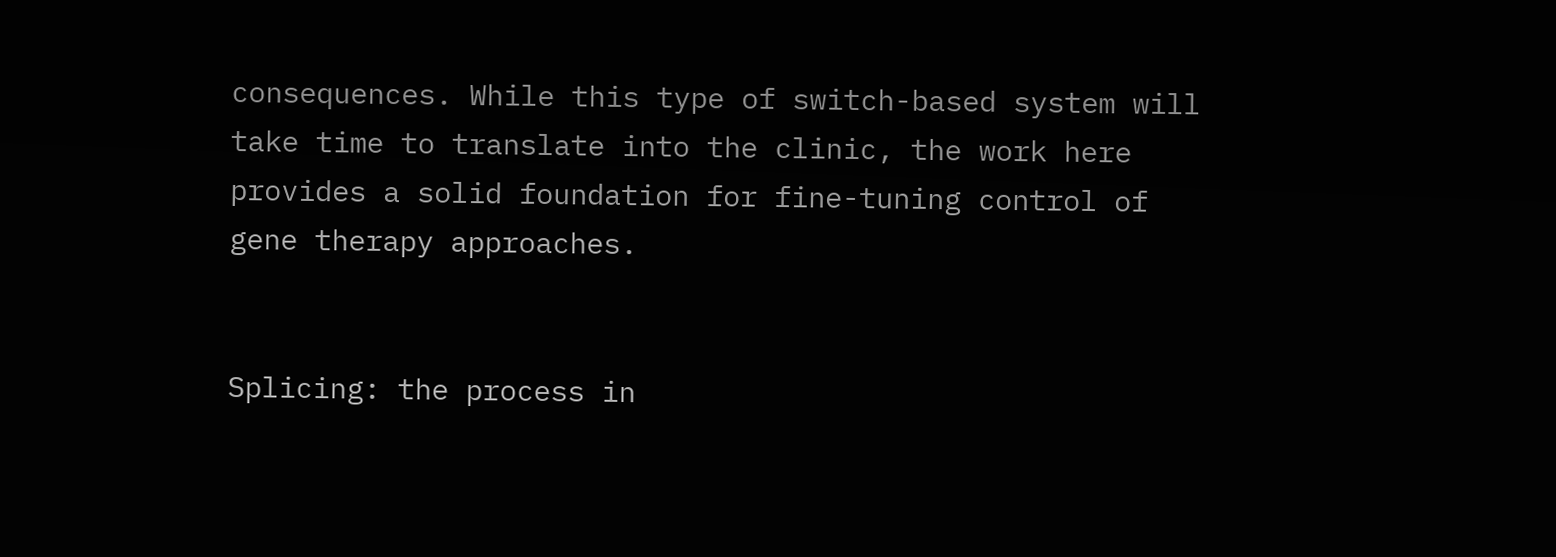consequences. While this type of switch-based system will take time to translate into the clinic, the work here provides a solid foundation for fine-tuning control of gene therapy approaches.


Splicing: the process in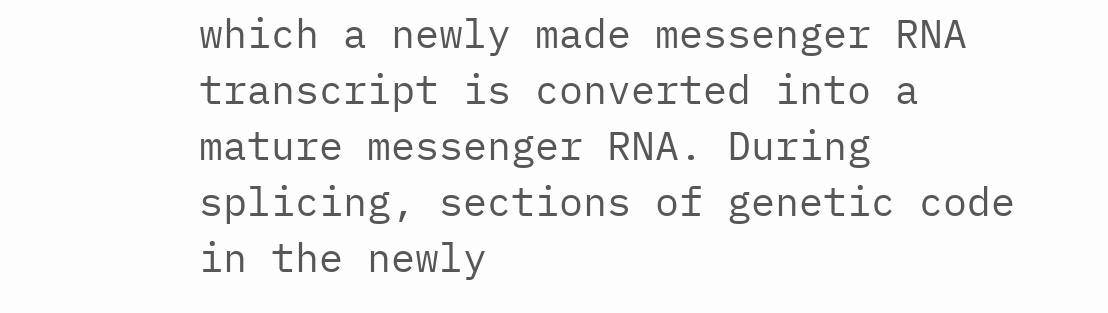which a newly made messenger RNA transcript is converted into a mature messenger RNA. During splicing, sections of genetic code in the newly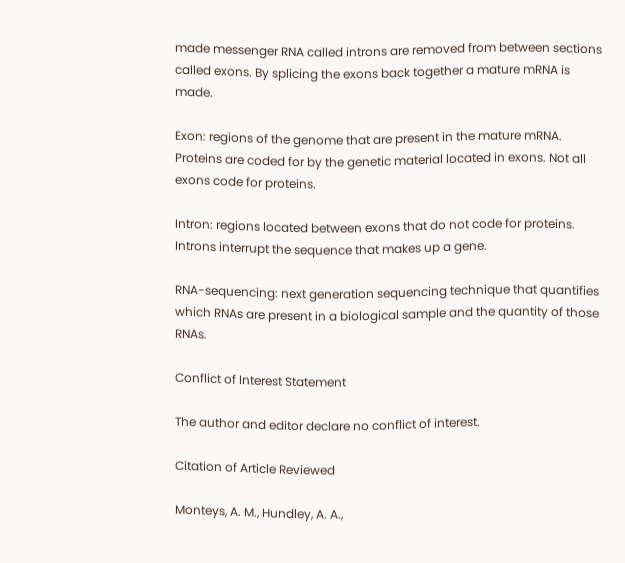made messenger RNA called introns are removed from between sections called exons. By splicing the exons back together a mature mRNA is made.

Exon: regions of the genome that are present in the mature mRNA. Proteins are coded for by the genetic material located in exons. Not all exons code for proteins.

Intron: regions located between exons that do not code for proteins. Introns interrupt the sequence that makes up a gene.

RNA-sequencing: next generation sequencing technique that quantifies which RNAs are present in a biological sample and the quantity of those RNAs.

Conflict of Interest Statement

The author and editor declare no conflict of interest.

Citation of Article Reviewed

Monteys, A. M., Hundley, A. A.,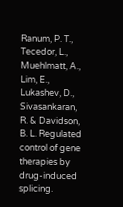Ranum, P. T., Tecedor, L., Muehlmatt, A., Lim, E., Lukashev, D., Sivasankaran, R. & Davidson, B. L. Regulated control of gene therapies by drug-induced splicing.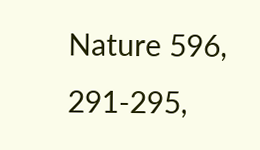Nature 596, 291-295,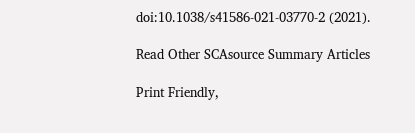doi:10.1038/s41586-021-03770-2 (2021).

Read Other SCAsource Summary Articles

Print Friendly,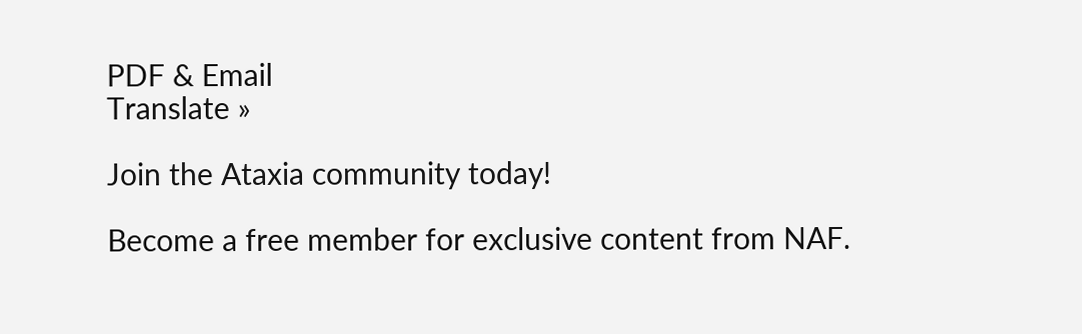PDF & Email
Translate »

Join the Ataxia community today!

Become a free member for exclusive content from NAF.